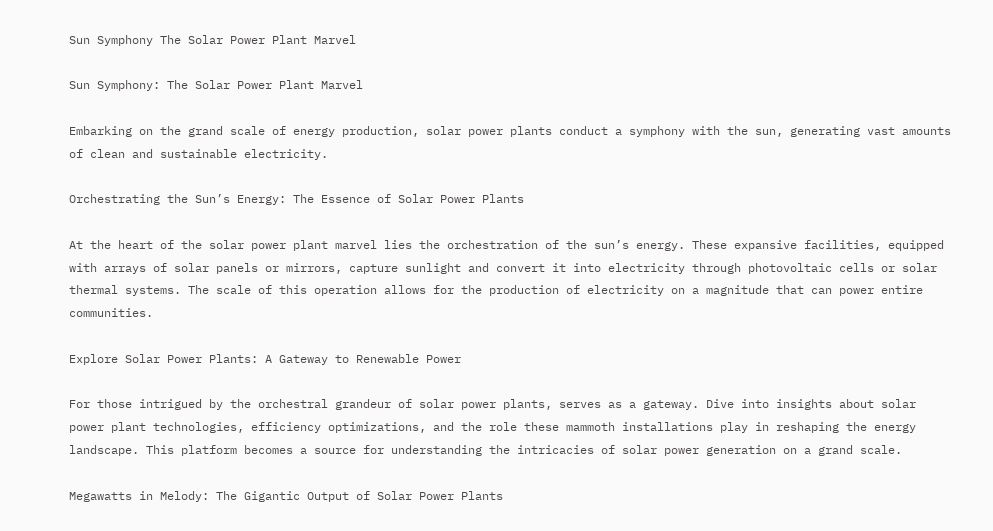Sun Symphony The Solar Power Plant Marvel

Sun Symphony: The Solar Power Plant Marvel

Embarking on the grand scale of energy production, solar power plants conduct a symphony with the sun, generating vast amounts of clean and sustainable electricity.

Orchestrating the Sun’s Energy: The Essence of Solar Power Plants

At the heart of the solar power plant marvel lies the orchestration of the sun’s energy. These expansive facilities, equipped with arrays of solar panels or mirrors, capture sunlight and convert it into electricity through photovoltaic cells or solar thermal systems. The scale of this operation allows for the production of electricity on a magnitude that can power entire communities.

Explore Solar Power Plants: A Gateway to Renewable Power

For those intrigued by the orchestral grandeur of solar power plants, serves as a gateway. Dive into insights about solar power plant technologies, efficiency optimizations, and the role these mammoth installations play in reshaping the energy landscape. This platform becomes a source for understanding the intricacies of solar power generation on a grand scale.

Megawatts in Melody: The Gigantic Output of Solar Power Plants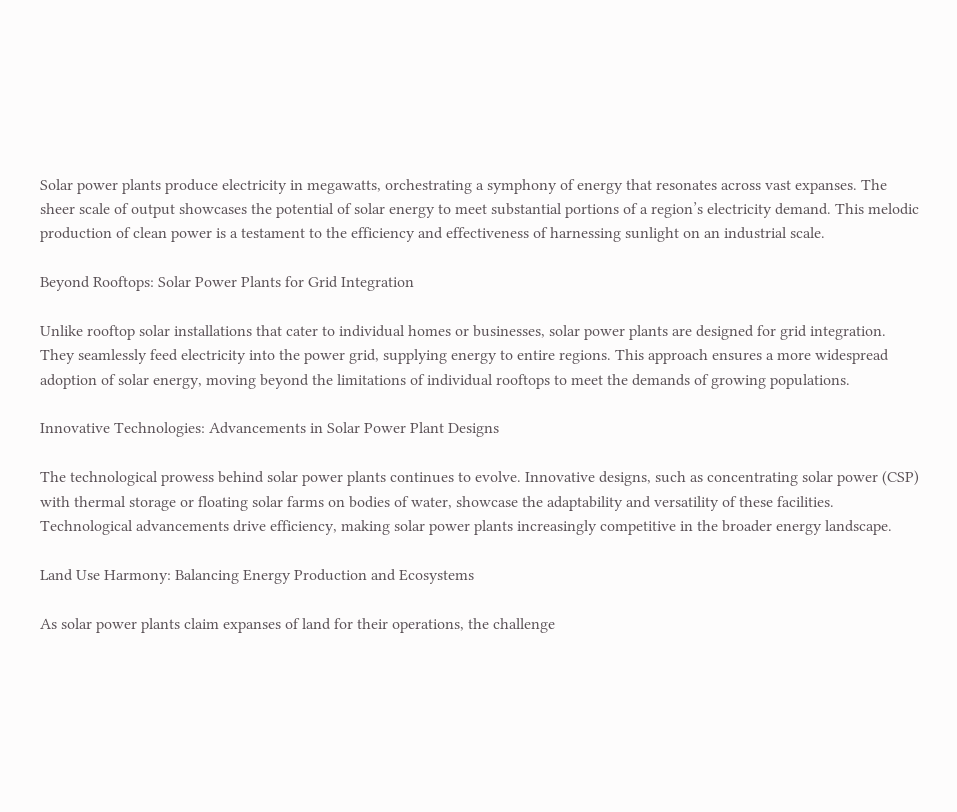Solar power plants produce electricity in megawatts, orchestrating a symphony of energy that resonates across vast expanses. The sheer scale of output showcases the potential of solar energy to meet substantial portions of a region’s electricity demand. This melodic production of clean power is a testament to the efficiency and effectiveness of harnessing sunlight on an industrial scale.

Beyond Rooftops: Solar Power Plants for Grid Integration

Unlike rooftop solar installations that cater to individual homes or businesses, solar power plants are designed for grid integration. They seamlessly feed electricity into the power grid, supplying energy to entire regions. This approach ensures a more widespread adoption of solar energy, moving beyond the limitations of individual rooftops to meet the demands of growing populations.

Innovative Technologies: Advancements in Solar Power Plant Designs

The technological prowess behind solar power plants continues to evolve. Innovative designs, such as concentrating solar power (CSP) with thermal storage or floating solar farms on bodies of water, showcase the adaptability and versatility of these facilities. Technological advancements drive efficiency, making solar power plants increasingly competitive in the broader energy landscape.

Land Use Harmony: Balancing Energy Production and Ecosystems

As solar power plants claim expanses of land for their operations, the challenge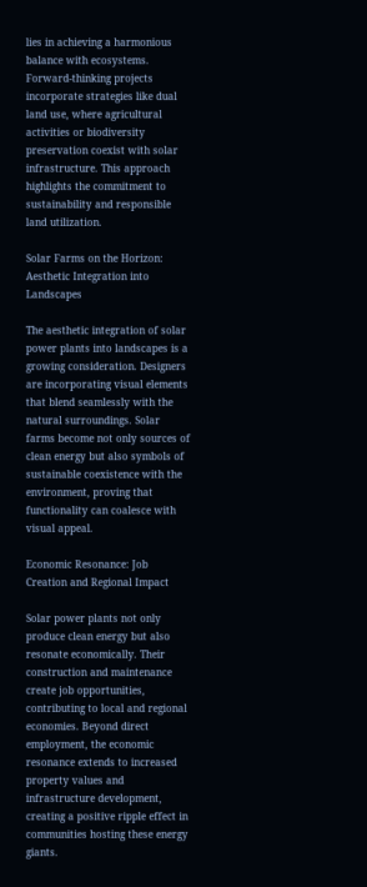lies in achieving a harmonious balance with ecosystems. Forward-thinking projects incorporate strategies like dual land use, where agricultural activities or biodiversity preservation coexist with solar infrastructure. This approach highlights the commitment to sustainability and responsible land utilization.

Solar Farms on the Horizon: Aesthetic Integration into Landscapes

The aesthetic integration of solar power plants into landscapes is a growing consideration. Designers are incorporating visual elements that blend seamlessly with the natural surroundings. Solar farms become not only sources of clean energy but also symbols of sustainable coexistence with the environment, proving that functionality can coalesce with visual appeal.

Economic Resonance: Job Creation and Regional Impact

Solar power plants not only produce clean energy but also resonate economically. Their construction and maintenance create job opportunities, contributing to local and regional economies. Beyond direct employment, the economic resonance extends to increased property values and infrastructure development, creating a positive ripple effect in communities hosting these energy giants.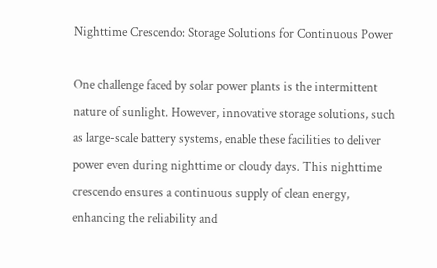Nighttime Crescendo: Storage Solutions for Continuous Power

One challenge faced by solar power plants is the intermittent nature of sunlight. However, innovative storage solutions, such as large-scale battery systems, enable these facilities to deliver power even during nighttime or cloudy days. This nighttime crescendo ensures a continuous supply of clean energy, enhancing the reliability and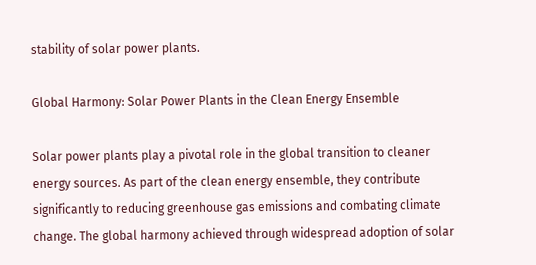stability of solar power plants.

Global Harmony: Solar Power Plants in the Clean Energy Ensemble

Solar power plants play a pivotal role in the global transition to cleaner energy sources. As part of the clean energy ensemble, they contribute significantly to reducing greenhouse gas emissions and combating climate change. The global harmony achieved through widespread adoption of solar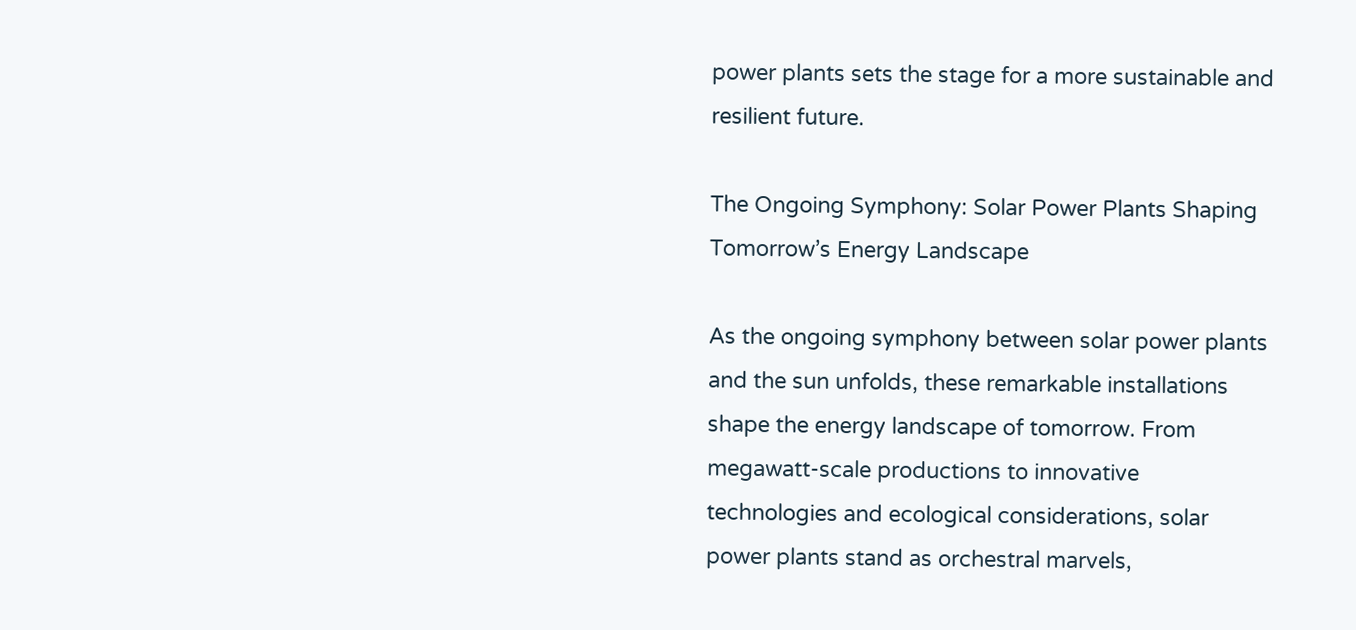power plants sets the stage for a more sustainable and resilient future.

The Ongoing Symphony: Solar Power Plants Shaping Tomorrow’s Energy Landscape

As the ongoing symphony between solar power plants and the sun unfolds, these remarkable installations shape the energy landscape of tomorrow. From megawatt-scale productions to innovative technologies and ecological considerations, solar power plants stand as orchestral marvels,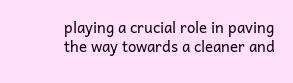playing a crucial role in paving the way towards a cleaner and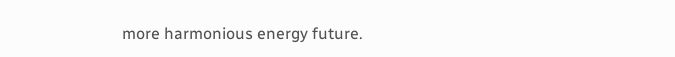more harmonious energy future.